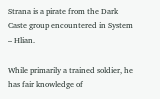Strana is a pirate from the Dark Caste group encountered in System – Hlian.

While primarily a trained soldier, he has fair knowledge of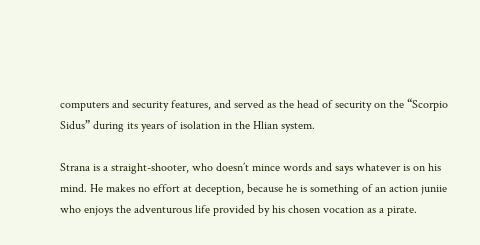computers and security features, and served as the head of security on the “Scorpio Sidus” during its years of isolation in the Hlian system.

Strana is a straight-shooter, who doesn’t mince words and says whatever is on his mind. He makes no effort at deception, because he is something of an action juniie who enjoys the adventurous life provided by his chosen vocation as a pirate.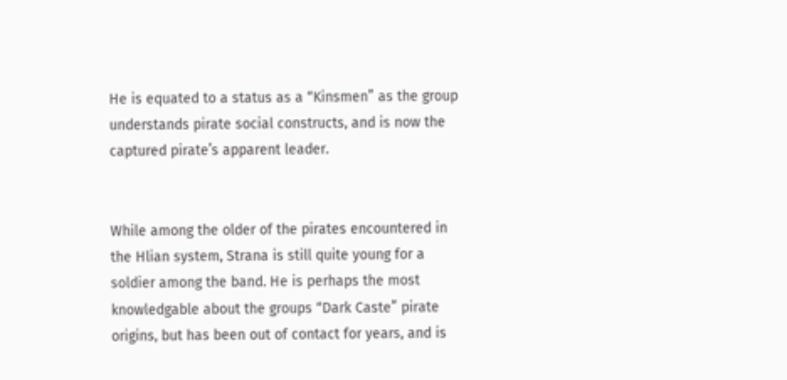He is equated to a status as a “Kinsmen” as the group understands pirate social constructs, and is now the captured pirate’s apparent leader.


While among the older of the pirates encountered in the Hlian system, Strana is still quite young for a soldier among the band. He is perhaps the most knowledgable about the groups “Dark Caste” pirate origins, but has been out of contact for years, and is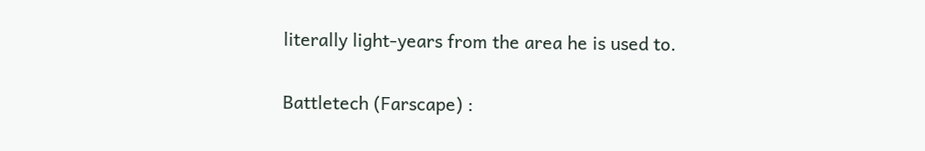literally light-years from the area he is used to.


Battletech (Farscape) :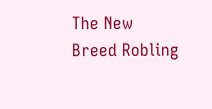The New Breed Robling